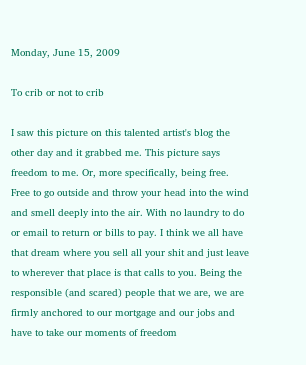Monday, June 15, 2009

To crib or not to crib

I saw this picture on this talented artist's blog the other day and it grabbed me. This picture says freedom to me. Or, more specifically, being free. Free to go outside and throw your head into the wind and smell deeply into the air. With no laundry to do or email to return or bills to pay. I think we all have that dream where you sell all your shit and just leave to wherever that place is that calls to you. Being the responsible (and scared) people that we are, we are firmly anchored to our mortgage and our jobs and have to take our moments of freedom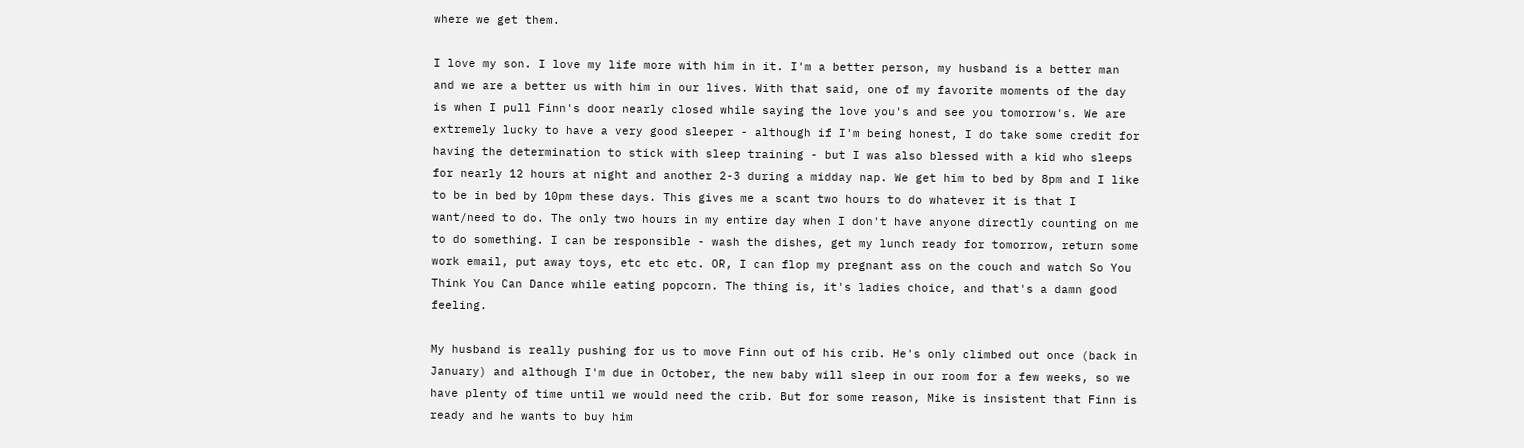where we get them.

I love my son. I love my life more with him in it. I'm a better person, my husband is a better man and we are a better us with him in our lives. With that said, one of my favorite moments of the day is when I pull Finn's door nearly closed while saying the love you's and see you tomorrow's. We are extremely lucky to have a very good sleeper - although if I'm being honest, I do take some credit for having the determination to stick with sleep training - but I was also blessed with a kid who sleeps for nearly 12 hours at night and another 2-3 during a midday nap. We get him to bed by 8pm and I like to be in bed by 10pm these days. This gives me a scant two hours to do whatever it is that I want/need to do. The only two hours in my entire day when I don't have anyone directly counting on me to do something. I can be responsible - wash the dishes, get my lunch ready for tomorrow, return some work email, put away toys, etc etc etc. OR, I can flop my pregnant ass on the couch and watch So You Think You Can Dance while eating popcorn. The thing is, it's ladies choice, and that's a damn good feeling.

My husband is really pushing for us to move Finn out of his crib. He's only climbed out once (back in January) and although I'm due in October, the new baby will sleep in our room for a few weeks, so we have plenty of time until we would need the crib. But for some reason, Mike is insistent that Finn is ready and he wants to buy him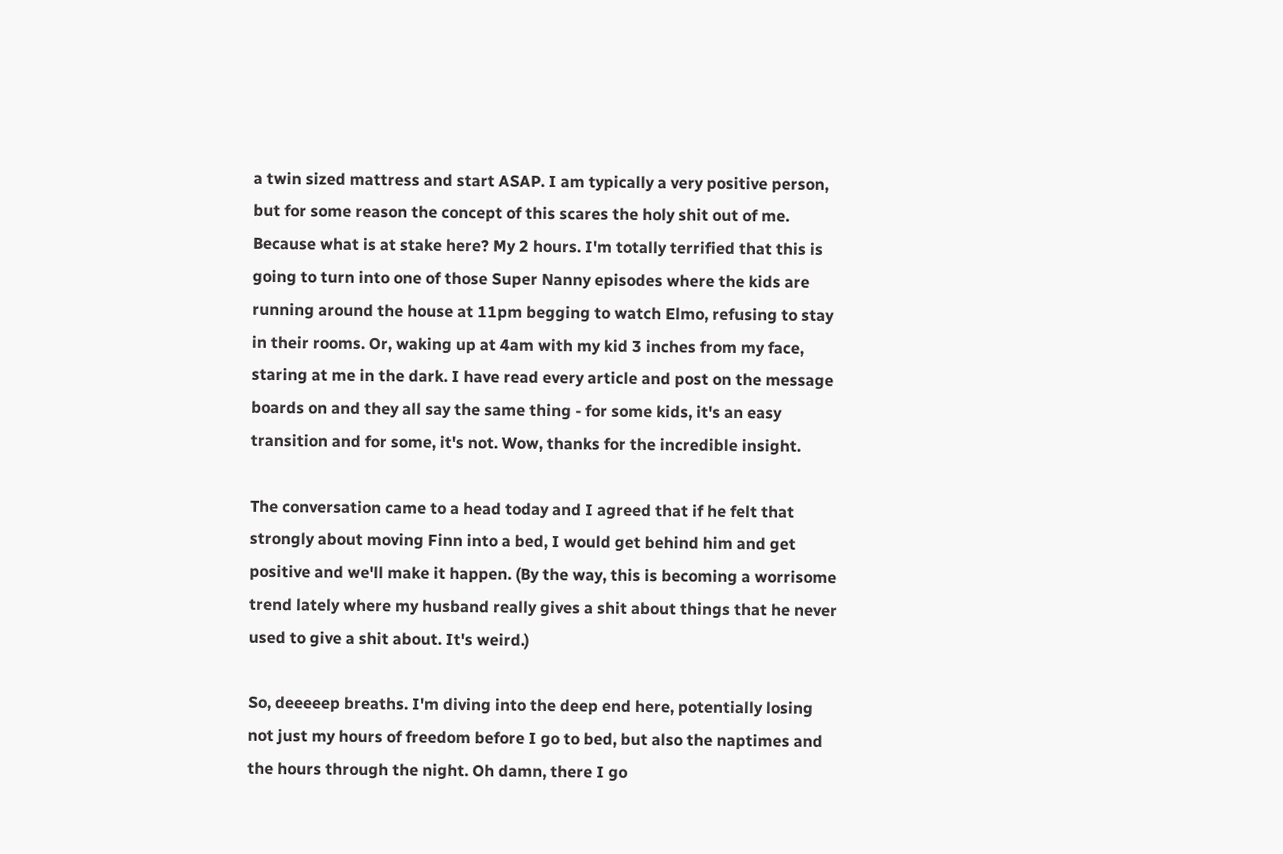a twin sized mattress and start ASAP. I am typically a very positive person, but for some reason the concept of this scares the holy shit out of me. Because what is at stake here? My 2 hours. I'm totally terrified that this is going to turn into one of those Super Nanny episodes where the kids are running around the house at 11pm begging to watch Elmo, refusing to stay in their rooms. Or, waking up at 4am with my kid 3 inches from my face, staring at me in the dark. I have read every article and post on the message boards on and they all say the same thing - for some kids, it's an easy transition and for some, it's not. Wow, thanks for the incredible insight.

The conversation came to a head today and I agreed that if he felt that strongly about moving Finn into a bed, I would get behind him and get positive and we'll make it happen. (By the way, this is becoming a worrisome trend lately where my husband really gives a shit about things that he never used to give a shit about. It's weird.)

So, deeeeep breaths. I'm diving into the deep end here, potentially losing not just my hours of freedom before I go to bed, but also the naptimes and the hours through the night. Oh damn, there I go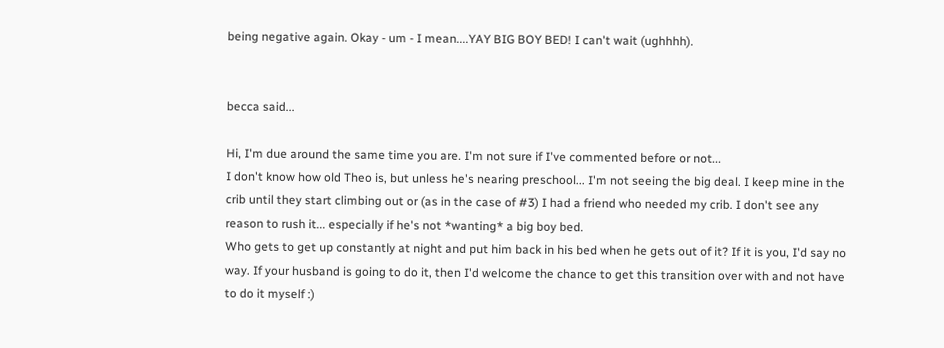being negative again. Okay - um - I mean....YAY BIG BOY BED! I can't wait (ughhhh).


becca said...

Hi, I'm due around the same time you are. I'm not sure if I've commented before or not...
I don't know how old Theo is, but unless he's nearing preschool... I'm not seeing the big deal. I keep mine in the crib until they start climbing out or (as in the case of #3) I had a friend who needed my crib. I don't see any reason to rush it... especially if he's not *wanting* a big boy bed.
Who gets to get up constantly at night and put him back in his bed when he gets out of it? If it is you, I'd say no way. If your husband is going to do it, then I'd welcome the chance to get this transition over with and not have to do it myself :)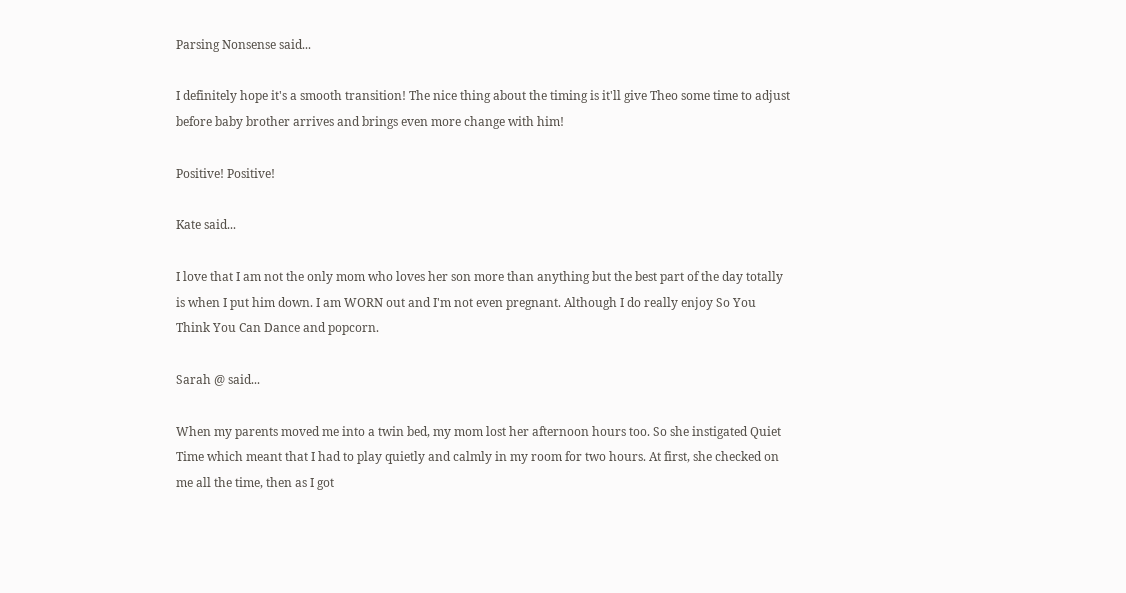Parsing Nonsense said...

I definitely hope it's a smooth transition! The nice thing about the timing is it'll give Theo some time to adjust before baby brother arrives and brings even more change with him!

Positive! Positive!

Kate said...

I love that I am not the only mom who loves her son more than anything but the best part of the day totally is when I put him down. I am WORN out and I'm not even pregnant. Although I do really enjoy So You Think You Can Dance and popcorn.

Sarah @ said...

When my parents moved me into a twin bed, my mom lost her afternoon hours too. So she instigated Quiet Time which meant that I had to play quietly and calmly in my room for two hours. At first, she checked on me all the time, then as I got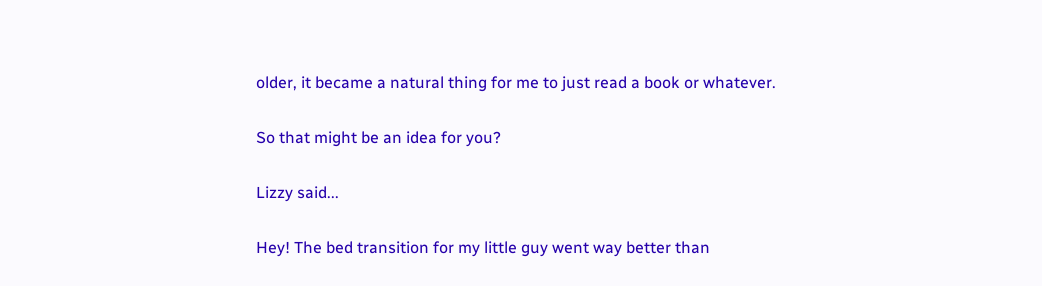older, it became a natural thing for me to just read a book or whatever.

So that might be an idea for you?

Lizzy said...

Hey! The bed transition for my little guy went way better than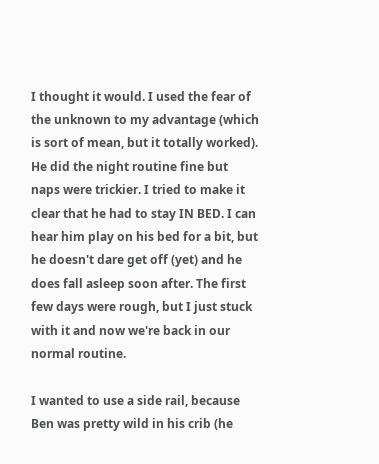I thought it would. I used the fear of the unknown to my advantage (which is sort of mean, but it totally worked). He did the night routine fine but naps were trickier. I tried to make it clear that he had to stay IN BED. I can hear him play on his bed for a bit, but he doesn't dare get off (yet) and he does fall asleep soon after. The first few days were rough, but I just stuck with it and now we're back in our normal routine.

I wanted to use a side rail, because Ben was pretty wild in his crib (he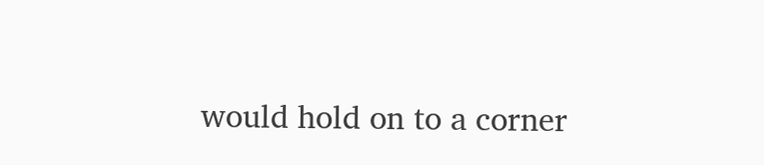would hold on to a corner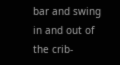bar and swing in and out of the crib-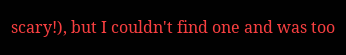scary!), but I couldn't find one and was too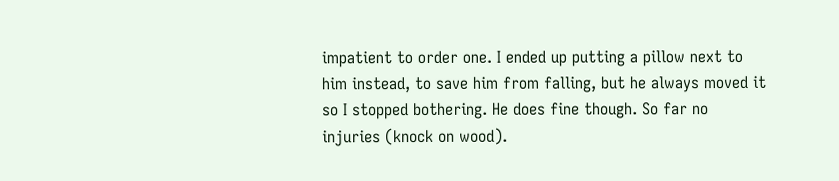impatient to order one. I ended up putting a pillow next to him instead, to save him from falling, but he always moved it so I stopped bothering. He does fine though. So far no injuries (knock on wood).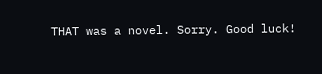THAT was a novel. Sorry. Good luck!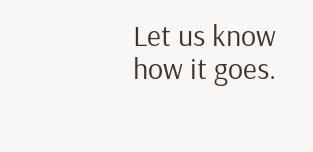Let us know how it goes.